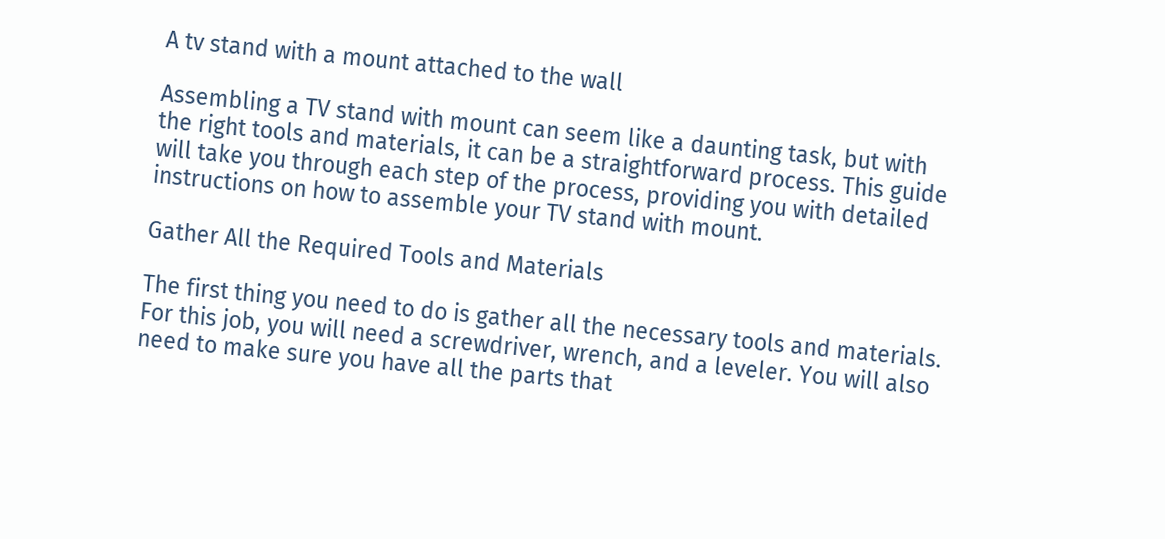A tv stand with a mount attached to the wall

Assembling a TV stand with mount can seem like a daunting task, but with the right tools and materials, it can be a straightforward process. This guide will take you through each step of the process, providing you with detailed instructions on how to assemble your TV stand with mount.

Gather All the Required Tools and Materials

The first thing you need to do is gather all the necessary tools and materials. For this job, you will need a screwdriver, wrench, and a leveler. You will also need to make sure you have all the parts that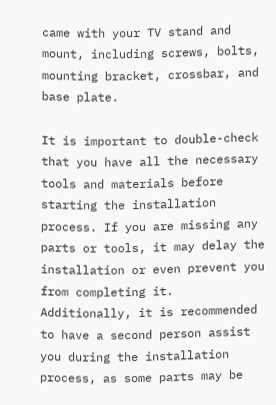came with your TV stand and mount, including screws, bolts, mounting bracket, crossbar, and base plate.

It is important to double-check that you have all the necessary tools and materials before starting the installation process. If you are missing any parts or tools, it may delay the installation or even prevent you from completing it. Additionally, it is recommended to have a second person assist you during the installation process, as some parts may be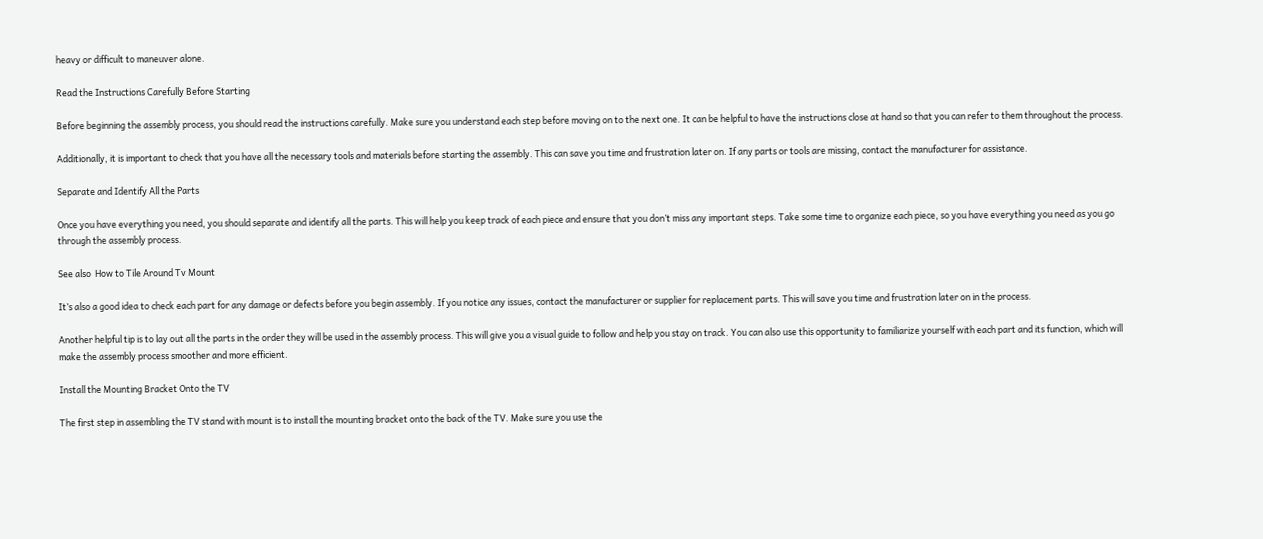heavy or difficult to maneuver alone.

Read the Instructions Carefully Before Starting

Before beginning the assembly process, you should read the instructions carefully. Make sure you understand each step before moving on to the next one. It can be helpful to have the instructions close at hand so that you can refer to them throughout the process.

Additionally, it is important to check that you have all the necessary tools and materials before starting the assembly. This can save you time and frustration later on. If any parts or tools are missing, contact the manufacturer for assistance.

Separate and Identify All the Parts

Once you have everything you need, you should separate and identify all the parts. This will help you keep track of each piece and ensure that you don’t miss any important steps. Take some time to organize each piece, so you have everything you need as you go through the assembly process.

See also  How to Tile Around Tv Mount

It’s also a good idea to check each part for any damage or defects before you begin assembly. If you notice any issues, contact the manufacturer or supplier for replacement parts. This will save you time and frustration later on in the process.

Another helpful tip is to lay out all the parts in the order they will be used in the assembly process. This will give you a visual guide to follow and help you stay on track. You can also use this opportunity to familiarize yourself with each part and its function, which will make the assembly process smoother and more efficient.

Install the Mounting Bracket Onto the TV

The first step in assembling the TV stand with mount is to install the mounting bracket onto the back of the TV. Make sure you use the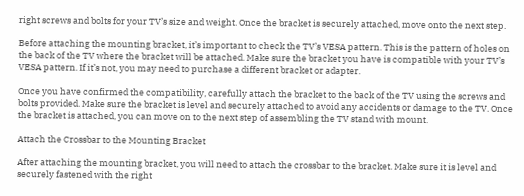right screws and bolts for your TV’s size and weight. Once the bracket is securely attached, move onto the next step.

Before attaching the mounting bracket, it’s important to check the TV’s VESA pattern. This is the pattern of holes on the back of the TV where the bracket will be attached. Make sure the bracket you have is compatible with your TV’s VESA pattern. If it’s not, you may need to purchase a different bracket or adapter.

Once you have confirmed the compatibility, carefully attach the bracket to the back of the TV using the screws and bolts provided. Make sure the bracket is level and securely attached to avoid any accidents or damage to the TV. Once the bracket is attached, you can move on to the next step of assembling the TV stand with mount.

Attach the Crossbar to the Mounting Bracket

After attaching the mounting bracket, you will need to attach the crossbar to the bracket. Make sure it is level and securely fastened with the right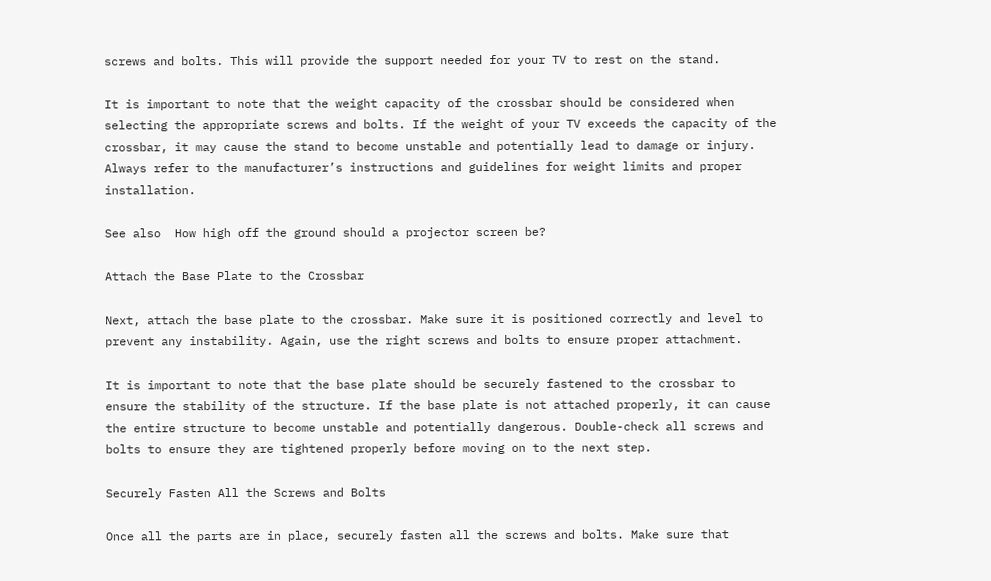screws and bolts. This will provide the support needed for your TV to rest on the stand.

It is important to note that the weight capacity of the crossbar should be considered when selecting the appropriate screws and bolts. If the weight of your TV exceeds the capacity of the crossbar, it may cause the stand to become unstable and potentially lead to damage or injury. Always refer to the manufacturer’s instructions and guidelines for weight limits and proper installation.

See also  How high off the ground should a projector screen be?

Attach the Base Plate to the Crossbar

Next, attach the base plate to the crossbar. Make sure it is positioned correctly and level to prevent any instability. Again, use the right screws and bolts to ensure proper attachment.

It is important to note that the base plate should be securely fastened to the crossbar to ensure the stability of the structure. If the base plate is not attached properly, it can cause the entire structure to become unstable and potentially dangerous. Double-check all screws and bolts to ensure they are tightened properly before moving on to the next step.

Securely Fasten All the Screws and Bolts

Once all the parts are in place, securely fasten all the screws and bolts. Make sure that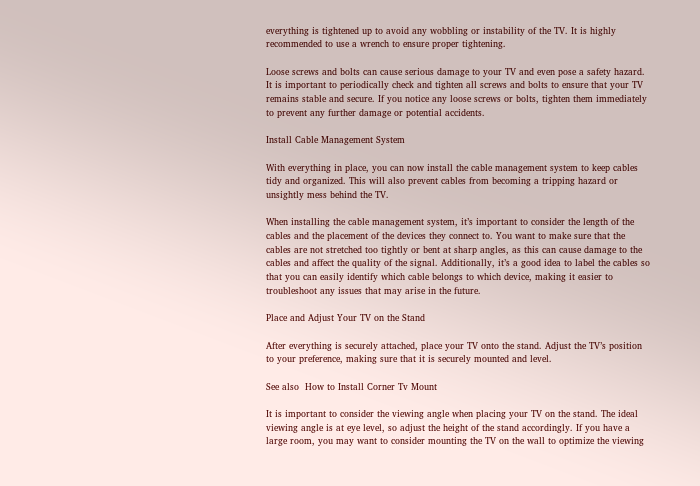everything is tightened up to avoid any wobbling or instability of the TV. It is highly recommended to use a wrench to ensure proper tightening.

Loose screws and bolts can cause serious damage to your TV and even pose a safety hazard. It is important to periodically check and tighten all screws and bolts to ensure that your TV remains stable and secure. If you notice any loose screws or bolts, tighten them immediately to prevent any further damage or potential accidents.

Install Cable Management System

With everything in place, you can now install the cable management system to keep cables tidy and organized. This will also prevent cables from becoming a tripping hazard or unsightly mess behind the TV.

When installing the cable management system, it’s important to consider the length of the cables and the placement of the devices they connect to. You want to make sure that the cables are not stretched too tightly or bent at sharp angles, as this can cause damage to the cables and affect the quality of the signal. Additionally, it’s a good idea to label the cables so that you can easily identify which cable belongs to which device, making it easier to troubleshoot any issues that may arise in the future.

Place and Adjust Your TV on the Stand

After everything is securely attached, place your TV onto the stand. Adjust the TV’s position to your preference, making sure that it is securely mounted and level.

See also  How to Install Corner Tv Mount

It is important to consider the viewing angle when placing your TV on the stand. The ideal viewing angle is at eye level, so adjust the height of the stand accordingly. If you have a large room, you may want to consider mounting the TV on the wall to optimize the viewing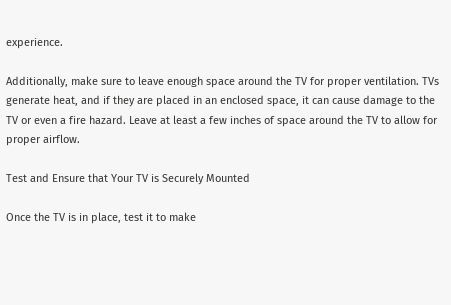experience.

Additionally, make sure to leave enough space around the TV for proper ventilation. TVs generate heat, and if they are placed in an enclosed space, it can cause damage to the TV or even a fire hazard. Leave at least a few inches of space around the TV to allow for proper airflow.

Test and Ensure that Your TV is Securely Mounted

Once the TV is in place, test it to make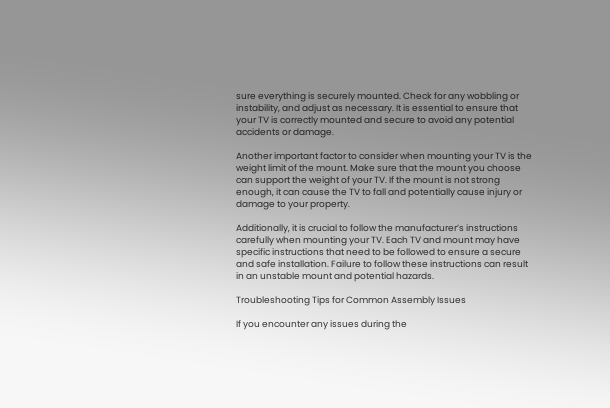sure everything is securely mounted. Check for any wobbling or instability, and adjust as necessary. It is essential to ensure that your TV is correctly mounted and secure to avoid any potential accidents or damage.

Another important factor to consider when mounting your TV is the weight limit of the mount. Make sure that the mount you choose can support the weight of your TV. If the mount is not strong enough, it can cause the TV to fall and potentially cause injury or damage to your property.

Additionally, it is crucial to follow the manufacturer’s instructions carefully when mounting your TV. Each TV and mount may have specific instructions that need to be followed to ensure a secure and safe installation. Failure to follow these instructions can result in an unstable mount and potential hazards.

Troubleshooting Tips for Common Assembly Issues

If you encounter any issues during the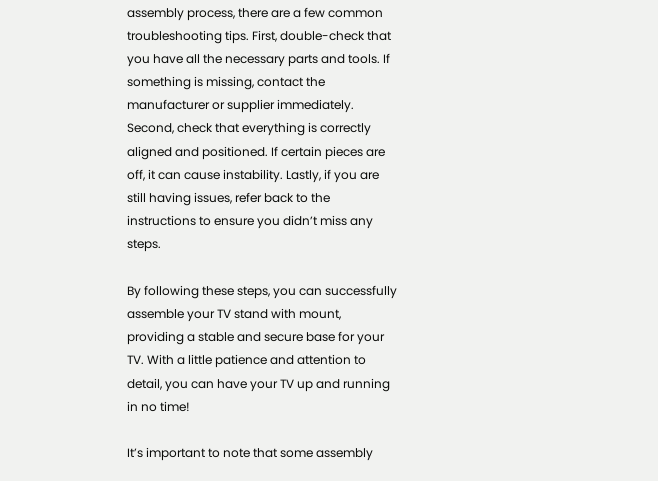assembly process, there are a few common troubleshooting tips. First, double-check that you have all the necessary parts and tools. If something is missing, contact the manufacturer or supplier immediately. Second, check that everything is correctly aligned and positioned. If certain pieces are off, it can cause instability. Lastly, if you are still having issues, refer back to the instructions to ensure you didn’t miss any steps.

By following these steps, you can successfully assemble your TV stand with mount, providing a stable and secure base for your TV. With a little patience and attention to detail, you can have your TV up and running in no time!

It’s important to note that some assembly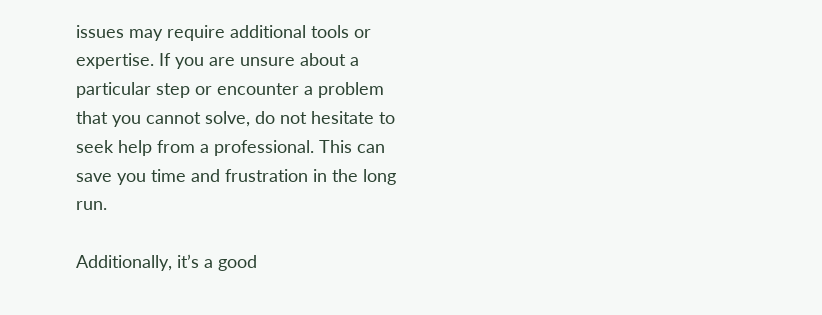issues may require additional tools or expertise. If you are unsure about a particular step or encounter a problem that you cannot solve, do not hesitate to seek help from a professional. This can save you time and frustration in the long run.

Additionally, it’s a good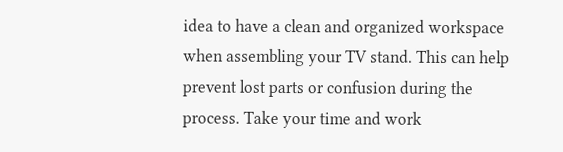idea to have a clean and organized workspace when assembling your TV stand. This can help prevent lost parts or confusion during the process. Take your time and work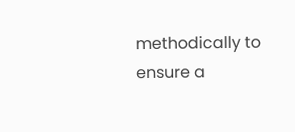methodically to ensure a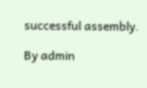successful assembly.

By admin